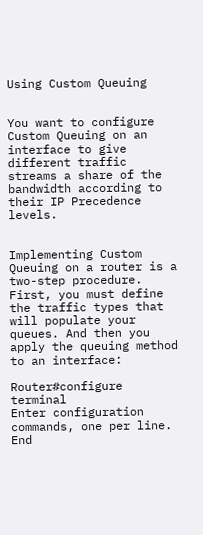Using Custom Queuing


You want to configure Custom Queuing on an interface to give different traffic streams a share of the bandwidth according to their IP Precedence levels.


Implementing Custom Queuing on a router is a two-step procedure. First, you must define the traffic types that will populate your queues. And then you apply the queuing method to an interface:

Router#configure terminal
Enter configuration commands, one per line. End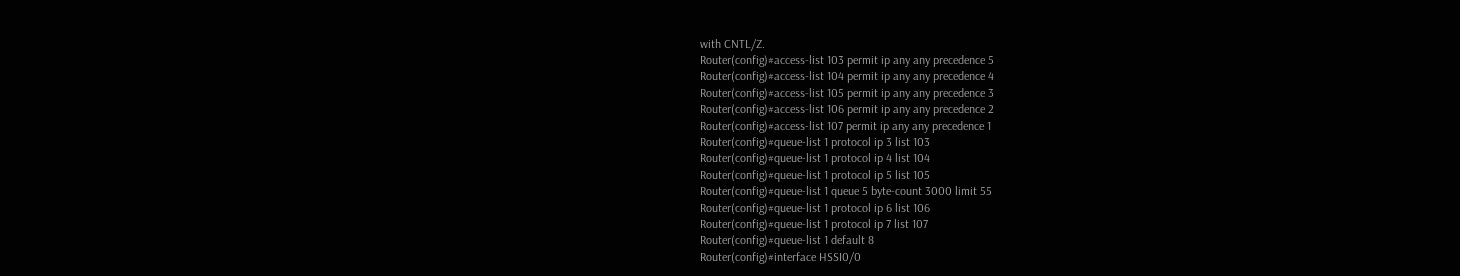with CNTL/Z.
Router(config)#access-list 103 permit ip any any precedence 5
Router(config)#access-list 104 permit ip any any precedence 4
Router(config)#access-list 105 permit ip any any precedence 3
Router(config)#access-list 106 permit ip any any precedence 2
Router(config)#access-list 107 permit ip any any precedence 1
Router(config)#queue-list 1 protocol ip 3 list 103
Router(config)#queue-list 1 protocol ip 4 list 104
Router(config)#queue-list 1 protocol ip 5 list 105
Router(config)#queue-list 1 queue 5 byte-count 3000 limit 55
Router(config)#queue-list 1 protocol ip 6 list 106
Router(config)#queue-list 1 protocol ip 7 list 107
Router(config)#queue-list 1 default 8
Router(config)#interface HSSI0/0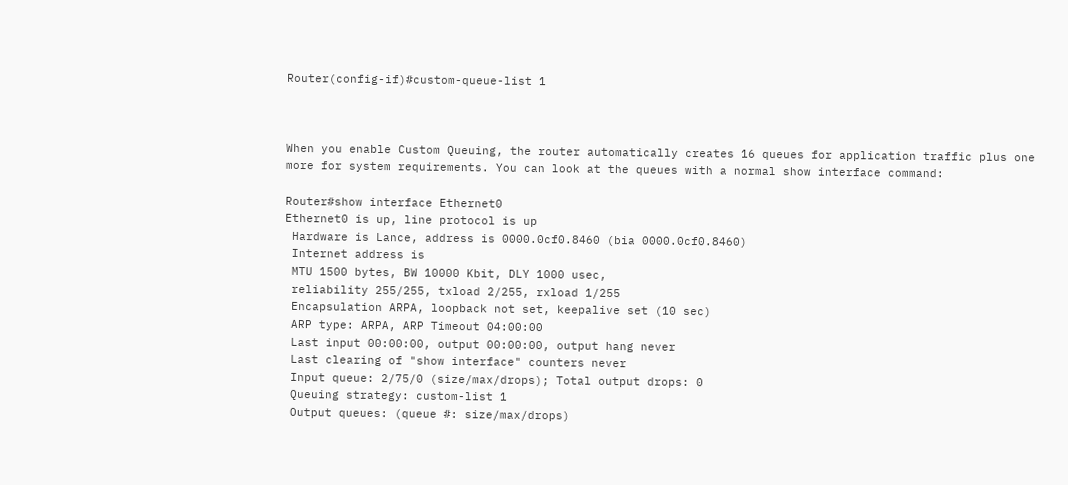Router(config-if)#custom-queue-list 1



When you enable Custom Queuing, the router automatically creates 16 queues for application traffic plus one more for system requirements. You can look at the queues with a normal show interface command:

Router#show interface Ethernet0
Ethernet0 is up, line protocol is up
 Hardware is Lance, address is 0000.0cf0.8460 (bia 0000.0cf0.8460)
 Internet address is
 MTU 1500 bytes, BW 10000 Kbit, DLY 1000 usec,
 reliability 255/255, txload 2/255, rxload 1/255
 Encapsulation ARPA, loopback not set, keepalive set (10 sec)
 ARP type: ARPA, ARP Timeout 04:00:00
 Last input 00:00:00, output 00:00:00, output hang never
 Last clearing of "show interface" counters never
 Input queue: 2/75/0 (size/max/drops); Total output drops: 0
 Queuing strategy: custom-list 1
 Output queues: (queue #: size/max/drops)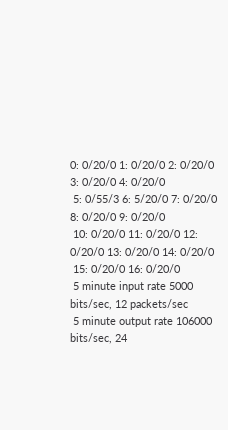0: 0/20/0 1: 0/20/0 2: 0/20/0 3: 0/20/0 4: 0/20/0
 5: 0/55/3 6: 5/20/0 7: 0/20/0 8: 0/20/0 9: 0/20/0
 10: 0/20/0 11: 0/20/0 12: 0/20/0 13: 0/20/0 14: 0/20/0
 15: 0/20/0 16: 0/20/0
 5 minute input rate 5000 bits/sec, 12 packets/sec
 5 minute output rate 106000 bits/sec, 24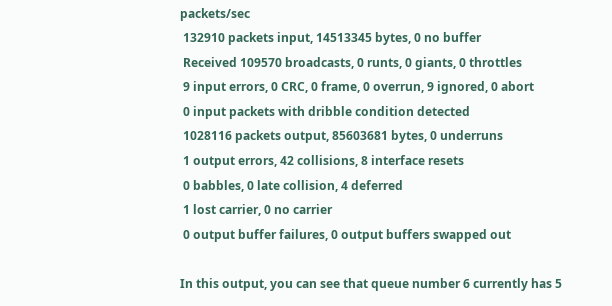packets/sec
 132910 packets input, 14513345 bytes, 0 no buffer
 Received 109570 broadcasts, 0 runts, 0 giants, 0 throttles
 9 input errors, 0 CRC, 0 frame, 0 overrun, 9 ignored, 0 abort
 0 input packets with dribble condition detected
 1028116 packets output, 85603681 bytes, 0 underruns
 1 output errors, 42 collisions, 8 interface resets
 0 babbles, 0 late collision, 4 deferred
 1 lost carrier, 0 no carrier
 0 output buffer failures, 0 output buffers swapped out

In this output, you can see that queue number 6 currently has 5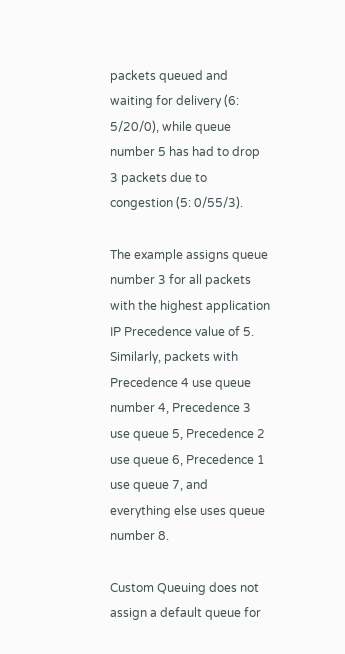packets queued and waiting for delivery (6: 5/20/0), while queue number 5 has had to drop 3 packets due to congestion (5: 0/55/3).

The example assigns queue number 3 for all packets with the highest application IP Precedence value of 5. Similarly, packets with Precedence 4 use queue number 4, Precedence 3 use queue 5, Precedence 2 use queue 6, Precedence 1 use queue 7, and everything else uses queue number 8.

Custom Queuing does not assign a default queue for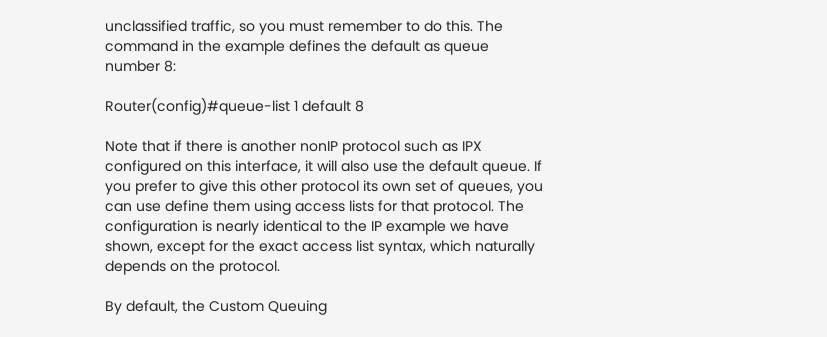unclassified traffic, so you must remember to do this. The command in the example defines the default as queue number 8:

Router(config)#queue-list 1 default 8

Note that if there is another nonIP protocol such as IPX configured on this interface, it will also use the default queue. If you prefer to give this other protocol its own set of queues, you can use define them using access lists for that protocol. The configuration is nearly identical to the IP example we have shown, except for the exact access list syntax, which naturally depends on the protocol.

By default, the Custom Queuing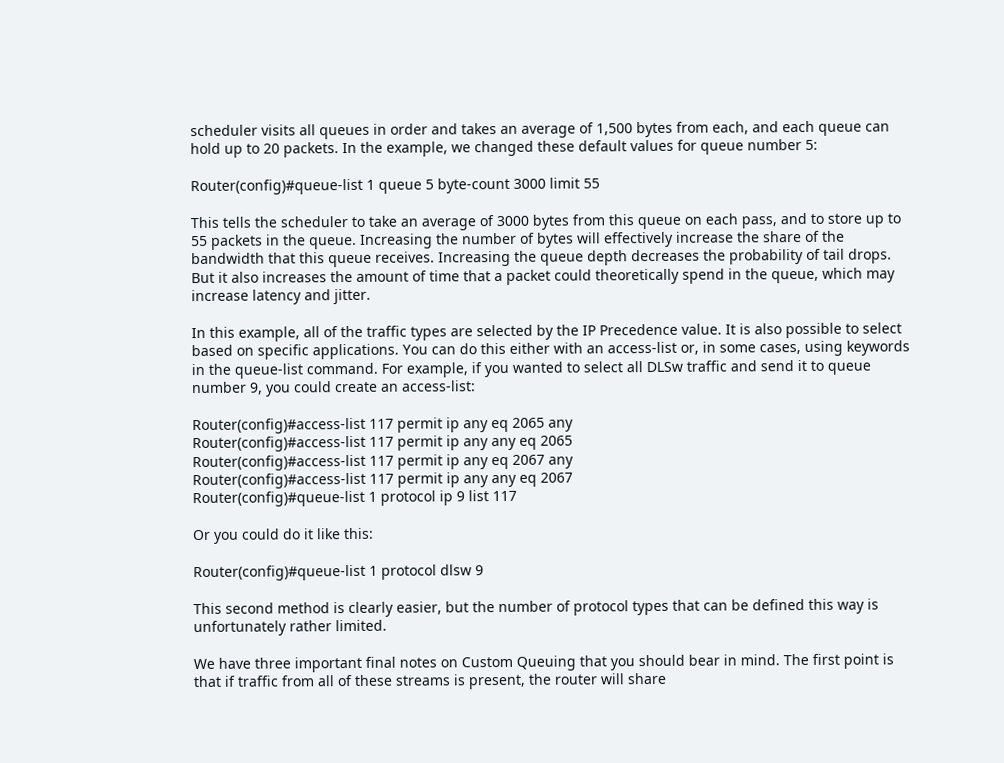scheduler visits all queues in order and takes an average of 1,500 bytes from each, and each queue can hold up to 20 packets. In the example, we changed these default values for queue number 5:

Router(config)#queue-list 1 queue 5 byte-count 3000 limit 55

This tells the scheduler to take an average of 3000 bytes from this queue on each pass, and to store up to 55 packets in the queue. Increasing the number of bytes will effectively increase the share of the bandwidth that this queue receives. Increasing the queue depth decreases the probability of tail drops. But it also increases the amount of time that a packet could theoretically spend in the queue, which may increase latency and jitter.

In this example, all of the traffic types are selected by the IP Precedence value. It is also possible to select based on specific applications. You can do this either with an access-list or, in some cases, using keywords in the queue-list command. For example, if you wanted to select all DLSw traffic and send it to queue number 9, you could create an access-list:

Router(config)#access-list 117 permit ip any eq 2065 any
Router(config)#access-list 117 permit ip any any eq 2065
Router(config)#access-list 117 permit ip any eq 2067 any
Router(config)#access-list 117 permit ip any any eq 2067
Router(config)#queue-list 1 protocol ip 9 list 117

Or you could do it like this:

Router(config)#queue-list 1 protocol dlsw 9

This second method is clearly easier, but the number of protocol types that can be defined this way is unfortunately rather limited.

We have three important final notes on Custom Queuing that you should bear in mind. The first point is that if traffic from all of these streams is present, the router will share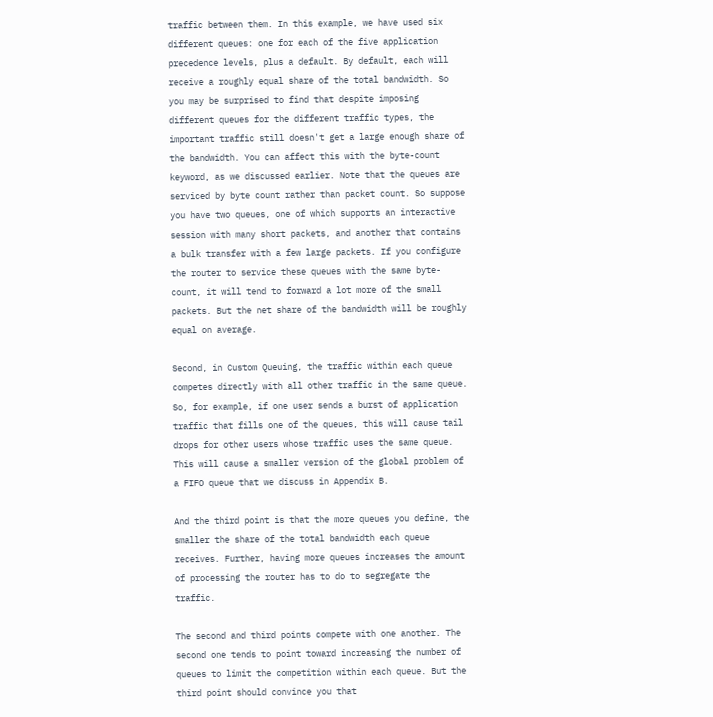traffic between them. In this example, we have used six different queues: one for each of the five application precedence levels, plus a default. By default, each will receive a roughly equal share of the total bandwidth. So you may be surprised to find that despite imposing different queues for the different traffic types, the important traffic still doesn't get a large enough share of the bandwidth. You can affect this with the byte-count keyword, as we discussed earlier. Note that the queues are serviced by byte count rather than packet count. So suppose you have two queues, one of which supports an interactive session with many short packets, and another that contains a bulk transfer with a few large packets. If you configure the router to service these queues with the same byte-count, it will tend to forward a lot more of the small packets. But the net share of the bandwidth will be roughly equal on average.

Second, in Custom Queuing, the traffic within each queue competes directly with all other traffic in the same queue. So, for example, if one user sends a burst of application traffic that fills one of the queues, this will cause tail drops for other users whose traffic uses the same queue. This will cause a smaller version of the global problem of a FIFO queue that we discuss in Appendix B.

And the third point is that the more queues you define, the smaller the share of the total bandwidth each queue receives. Further, having more queues increases the amount of processing the router has to do to segregate the traffic.

The second and third points compete with one another. The second one tends to point toward increasing the number of queues to limit the competition within each queue. But the third point should convince you that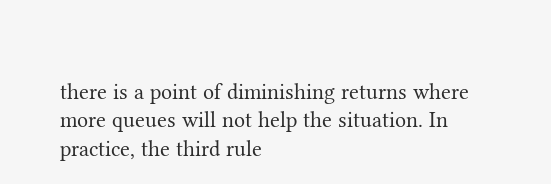there is a point of diminishing returns where more queues will not help the situation. In practice, the third rule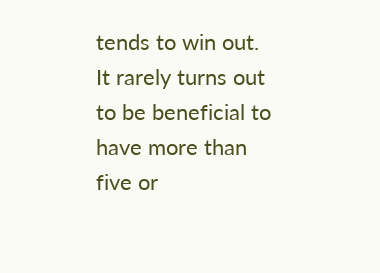tends to win out. It rarely turns out to be beneficial to have more than five or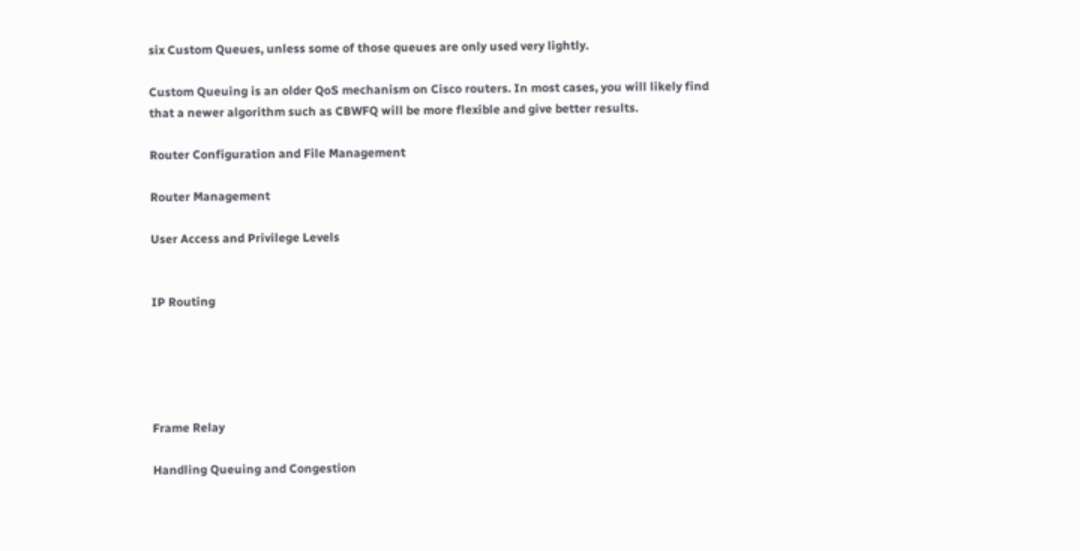six Custom Queues, unless some of those queues are only used very lightly.

Custom Queuing is an older QoS mechanism on Cisco routers. In most cases, you will likely find that a newer algorithm such as CBWFQ will be more flexible and give better results.

Router Configuration and File Management

Router Management

User Access and Privilege Levels


IP Routing





Frame Relay

Handling Queuing and Congestion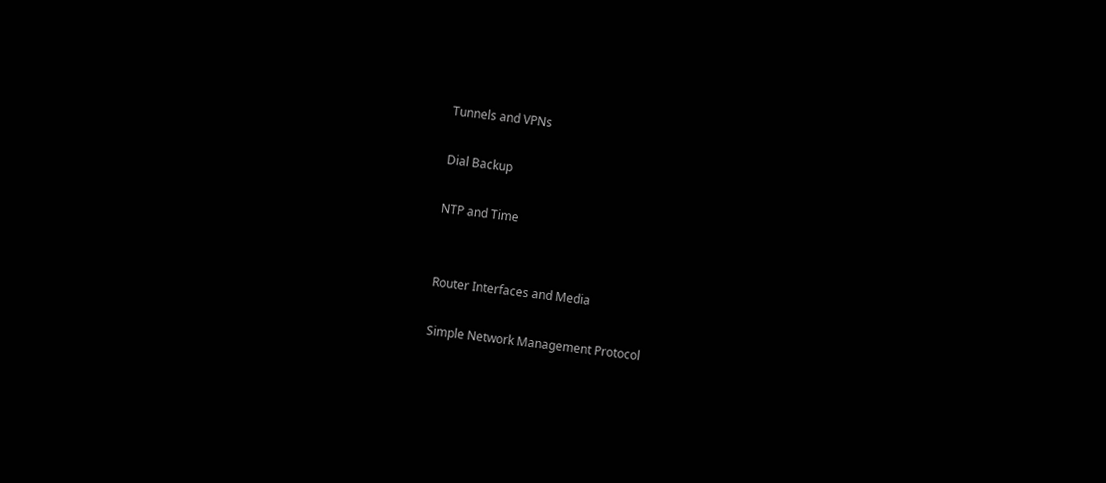Tunnels and VPNs

Dial Backup

NTP and Time


Router Interfaces and Media

Simple Network Management Protocol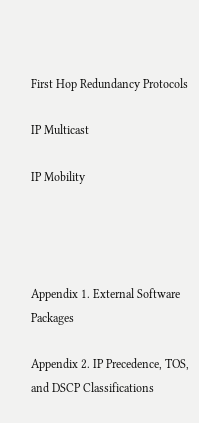First Hop Redundancy Protocols

IP Multicast

IP Mobility




Appendix 1. External Software Packages

Appendix 2. IP Precedence, TOS, and DSCP Classifications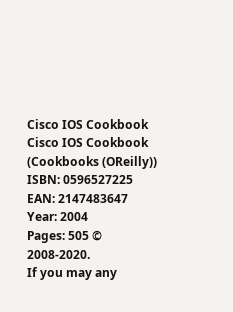Cisco IOS Cookbook
Cisco IOS Cookbook (Cookbooks (OReilly))
ISBN: 0596527225
EAN: 2147483647
Year: 2004
Pages: 505 © 2008-2020.
If you may any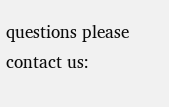questions please contact us: